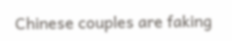Chinese couples are faking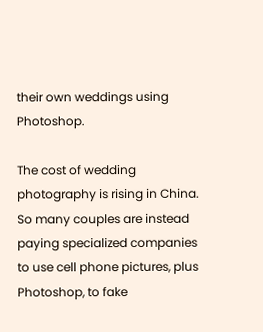their own weddings using Photoshop.

The cost of wedding photography is rising in China. So many couples are instead paying specialized companies to use cell phone pictures, plus Photoshop, to fake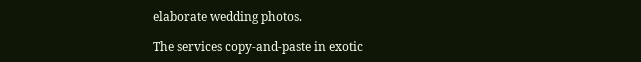elaborate wedding photos.

The services copy-and-paste in exotic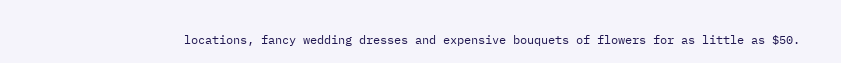locations, fancy wedding dresses and expensive bouquets of flowers for as little as $50.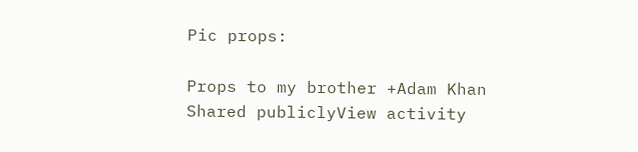Pic props:

Props to my brother +Adam Khan
Shared publiclyView activity